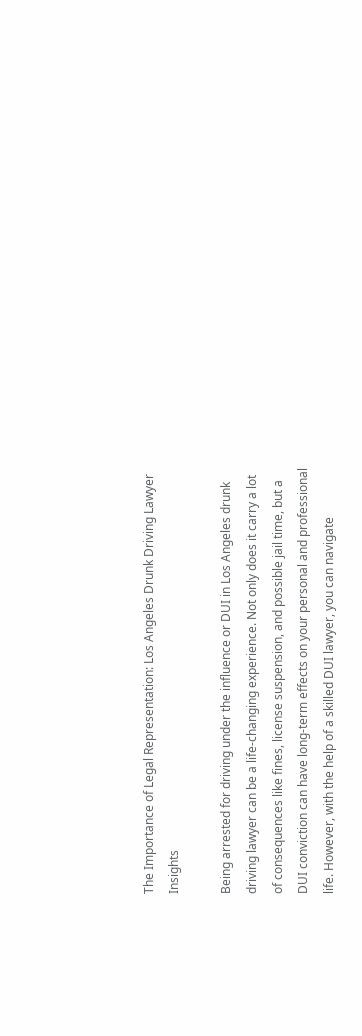The Importance of Legal Representation: Los Angeles Drunk Driving Lawyer Insights

Being arrested for driving under the influence or DUI in Los Angeles drunk driving lawyer can be a life-changing experience. Not only does it carry a lot of consequences like fines, license suspension, and possible jail time, but a DUI conviction can have long-term effects on your personal and professional life. However, with the help of a skilled DUI lawyer, you can navigate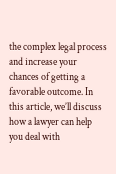the complex legal process and increase your chances of getting a favorable outcome. In this article, we’ll discuss how a lawyer can help you deal with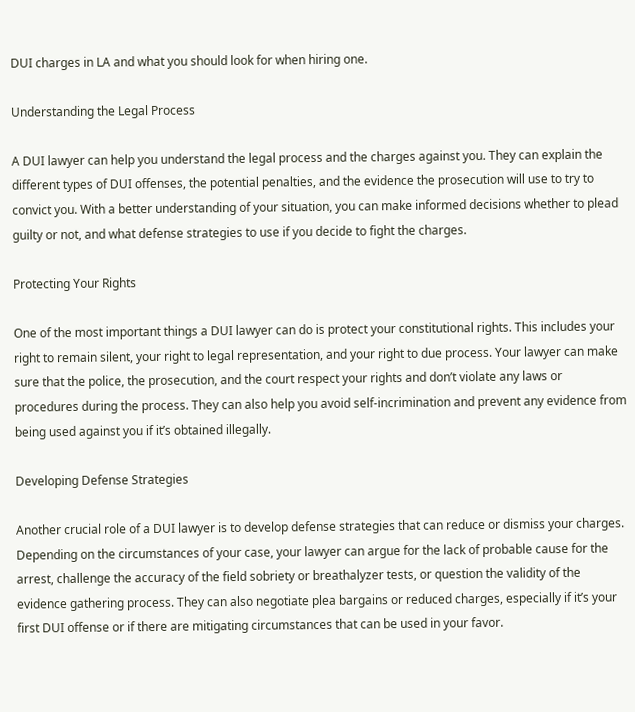DUI charges in LA and what you should look for when hiring one.

Understanding the Legal Process

A DUI lawyer can help you understand the legal process and the charges against you. They can explain the different types of DUI offenses, the potential penalties, and the evidence the prosecution will use to try to convict you. With a better understanding of your situation, you can make informed decisions whether to plead guilty or not, and what defense strategies to use if you decide to fight the charges.

Protecting Your Rights

One of the most important things a DUI lawyer can do is protect your constitutional rights. This includes your right to remain silent, your right to legal representation, and your right to due process. Your lawyer can make sure that the police, the prosecution, and the court respect your rights and don’t violate any laws or procedures during the process. They can also help you avoid self-incrimination and prevent any evidence from being used against you if it’s obtained illegally.

Developing Defense Strategies

Another crucial role of a DUI lawyer is to develop defense strategies that can reduce or dismiss your charges. Depending on the circumstances of your case, your lawyer can argue for the lack of probable cause for the arrest, challenge the accuracy of the field sobriety or breathalyzer tests, or question the validity of the evidence gathering process. They can also negotiate plea bargains or reduced charges, especially if it’s your first DUI offense or if there are mitigating circumstances that can be used in your favor.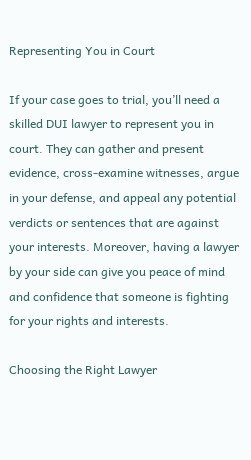Representing You in Court

If your case goes to trial, you’ll need a skilled DUI lawyer to represent you in court. They can gather and present evidence, cross-examine witnesses, argue in your defense, and appeal any potential verdicts or sentences that are against your interests. Moreover, having a lawyer by your side can give you peace of mind and confidence that someone is fighting for your rights and interests.

Choosing the Right Lawyer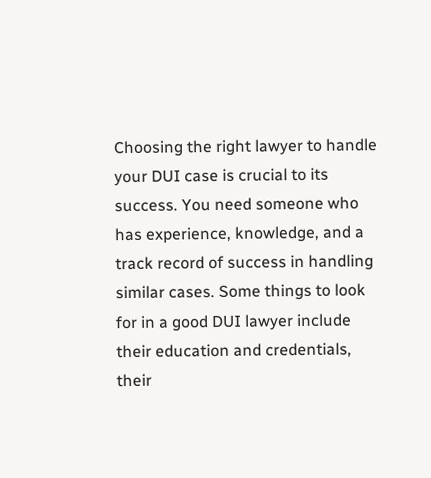Choosing the right lawyer to handle your DUI case is crucial to its success. You need someone who has experience, knowledge, and a track record of success in handling similar cases. Some things to look for in a good DUI lawyer include their education and credentials, their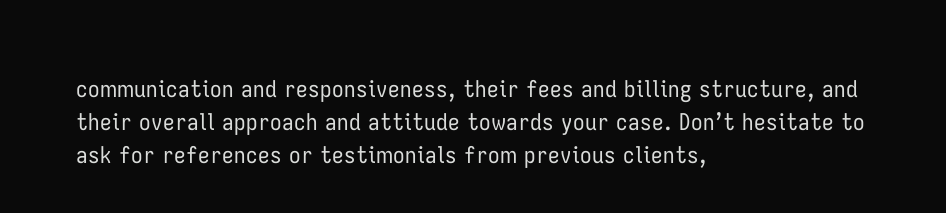communication and responsiveness, their fees and billing structure, and their overall approach and attitude towards your case. Don’t hesitate to ask for references or testimonials from previous clients,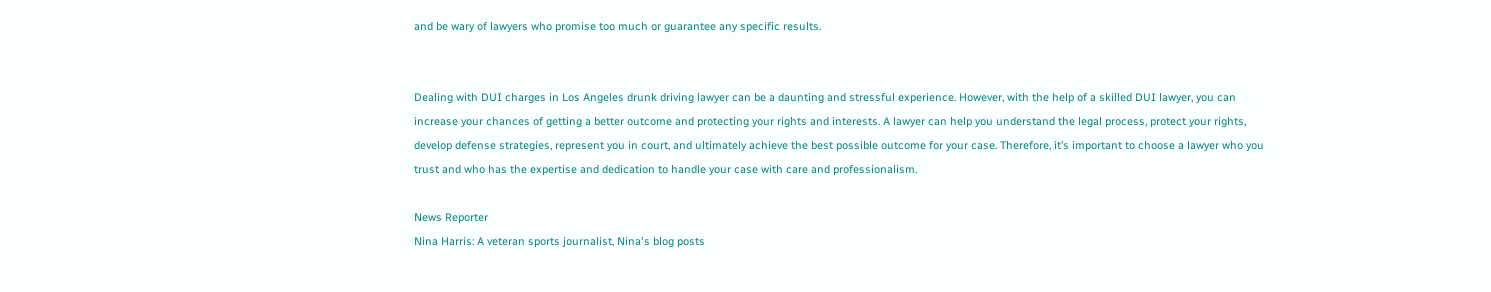and be wary of lawyers who promise too much or guarantee any specific results.


Dealing with DUI charges in Los Angeles drunk driving lawyer can be a daunting and stressful experience. However, with the help of a skilled DUI lawyer, you can increase your chances of getting a better outcome and protecting your rights and interests. A lawyer can help you understand the legal process, protect your rights, develop defense strategies, represent you in court, and ultimately achieve the best possible outcome for your case. Therefore, it’s important to choose a lawyer who you trust and who has the expertise and dedication to handle your case with care and professionalism.

News Reporter
Nina Harris: A veteran sports journalist, Nina's blog posts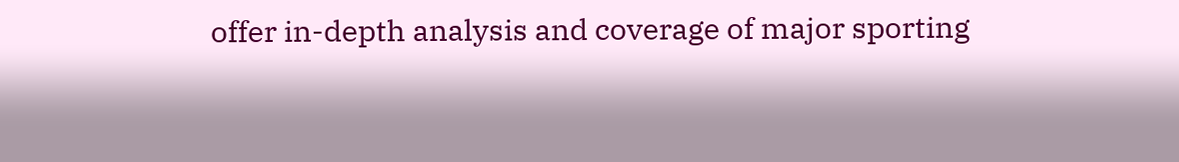offer in-depth analysis and coverage of major sporting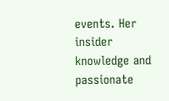events. Her insider knowledge and passionate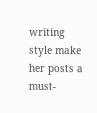writing style make her posts a must-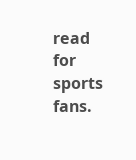read for sports fans.